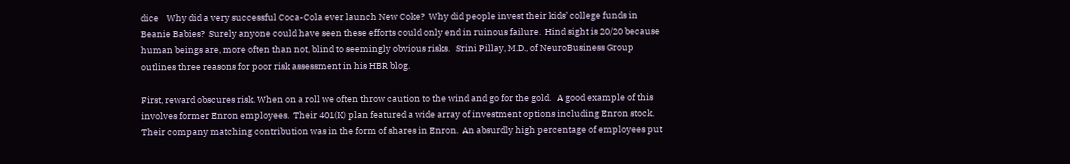dice    Why did a very successful Coca-Cola ever launch New Coke?  Why did people invest their kids’ college funds in Beanie Babies?  Surely anyone could have seen these efforts could only end in ruinous failure.  Hind sight is 20/20 because human beings are, more often than not, blind to seemingly obvious risks.   Srini Pillay, M.D., of NeuroBusiness Group outlines three reasons for poor risk assessment in his HBR blog.

First, reward obscures risk. When on a roll we often throw caution to the wind and go for the gold.   A good example of this involves former Enron employees.  Their 401(K) plan featured a wide array of investment options including Enron stock.  Their company matching contribution was in the form of shares in Enron.  An absurdly high percentage of employees put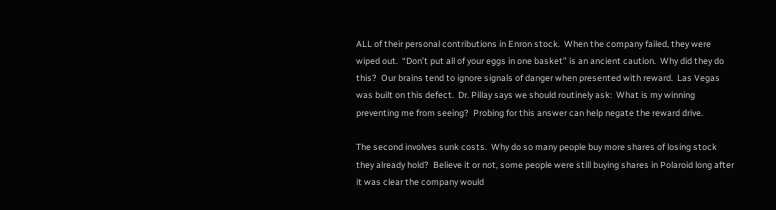ALL of their personal contributions in Enron stock.  When the company failed, they were wiped out.  “Don’t put all of your eggs in one basket” is an ancient caution.  Why did they do this?  Our brains tend to ignore signals of danger when presented with reward.  Las Vegas was built on this defect.  Dr. Pillay says we should routinely ask:  What is my winning preventing me from seeing?  Probing for this answer can help negate the reward drive.

The second involves sunk costs.  Why do so many people buy more shares of losing stock they already hold?  Believe it or not, some people were still buying shares in Polaroid long after it was clear the company would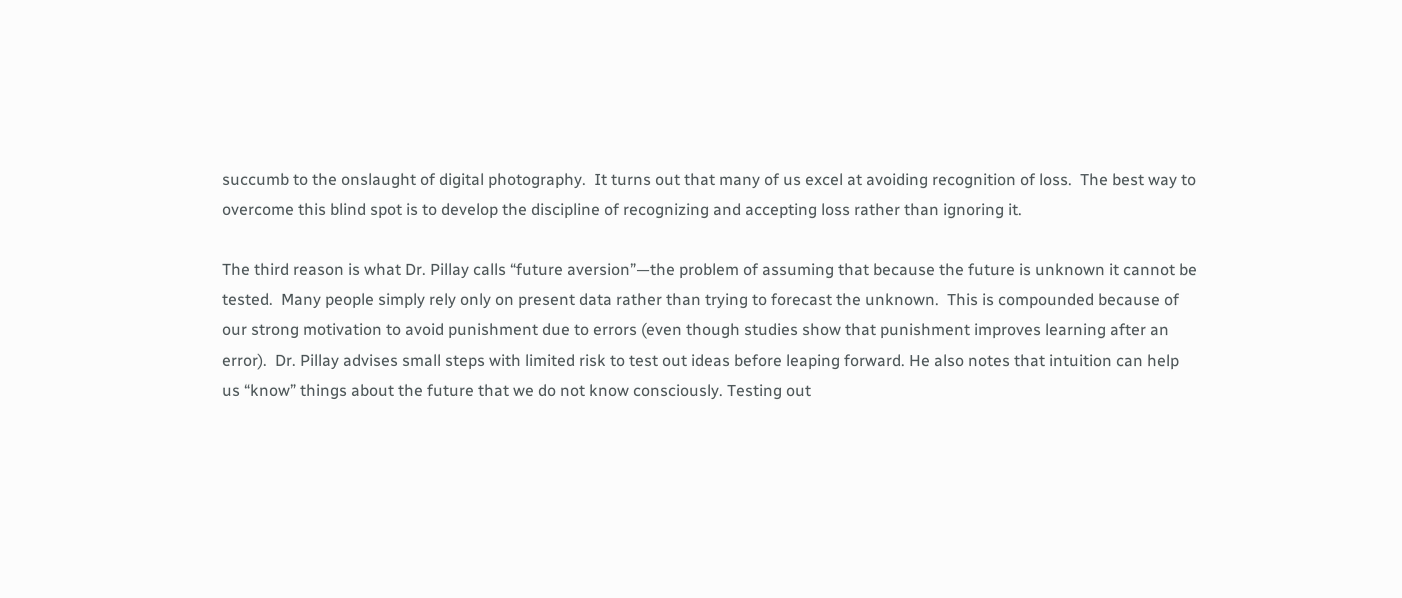succumb to the onslaught of digital photography.  It turns out that many of us excel at avoiding recognition of loss.  The best way to overcome this blind spot is to develop the discipline of recognizing and accepting loss rather than ignoring it.

The third reason is what Dr. Pillay calls “future aversion”—the problem of assuming that because the future is unknown it cannot be tested.  Many people simply rely only on present data rather than trying to forecast the unknown.  This is compounded because of our strong motivation to avoid punishment due to errors (even though studies show that punishment improves learning after an error).  Dr. Pillay advises small steps with limited risk to test out ideas before leaping forward. He also notes that intuition can help us “know” things about the future that we do not know consciously. Testing out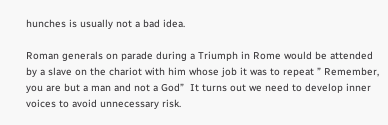hunches is usually not a bad idea.

Roman generals on parade during a Triumph in Rome would be attended by a slave on the chariot with him whose job it was to repeat ” Remember, you are but a man and not a God”  It turns out we need to develop inner voices to avoid unnecessary risk.